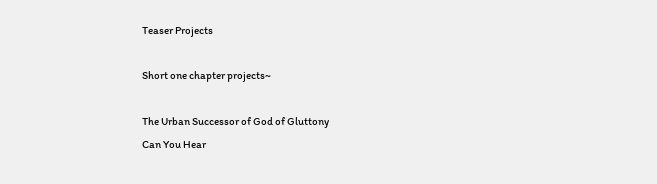Teaser Projects

Short one chapter projects~

The Urban Successor of God of Gluttony
Can You Hear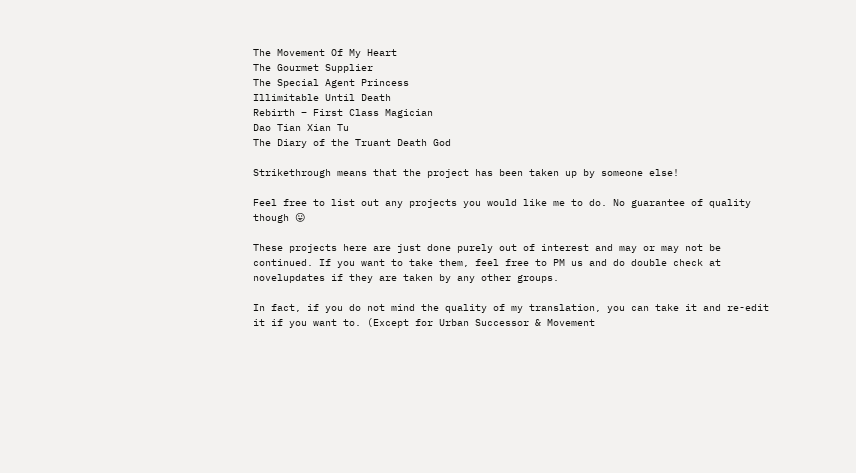The Movement Of My Heart
The Gourmet Supplier
The Special Agent Princess
Illimitable Until Death
Rebirth – First Class Magician
Dao Tian Xian Tu
The Diary of the Truant Death God

Strikethrough means that the project has been taken up by someone else!

Feel free to list out any projects you would like me to do. No guarantee of quality though 😛

These projects here are just done purely out of interest and may or may not be continued. If you want to take them, feel free to PM us and do double check at novelupdates if they are taken by any other groups.

In fact, if you do not mind the quality of my translation, you can take it and re-edit it if you want to. (Except for Urban Successor & Movement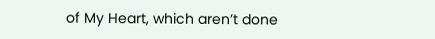of My Heart, which aren’t done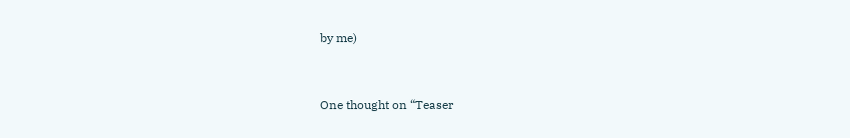by me)


One thought on “Teaser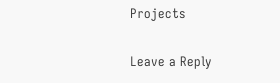Projects

Leave a Reply